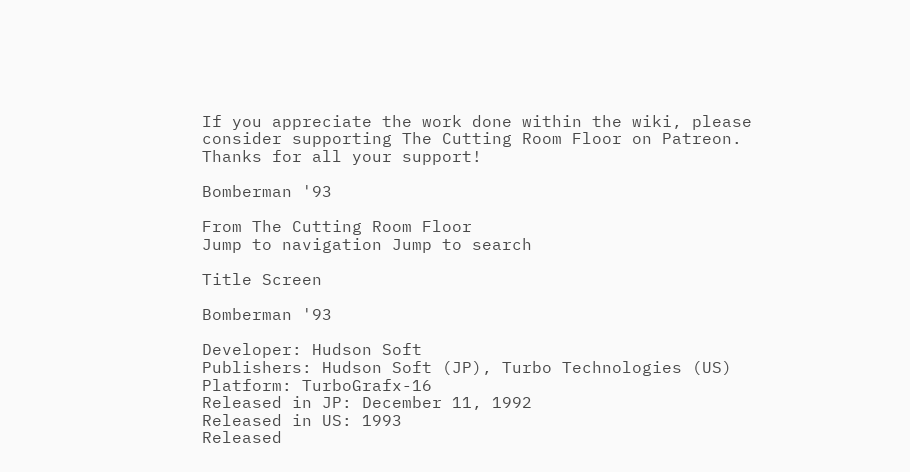If you appreciate the work done within the wiki, please consider supporting The Cutting Room Floor on Patreon. Thanks for all your support!

Bomberman '93

From The Cutting Room Floor
Jump to navigation Jump to search

Title Screen

Bomberman '93

Developer: Hudson Soft
Publishers: Hudson Soft (JP), Turbo Technologies (US)
Platform: TurboGrafx-16
Released in JP: December 11, 1992
Released in US: 1993
Released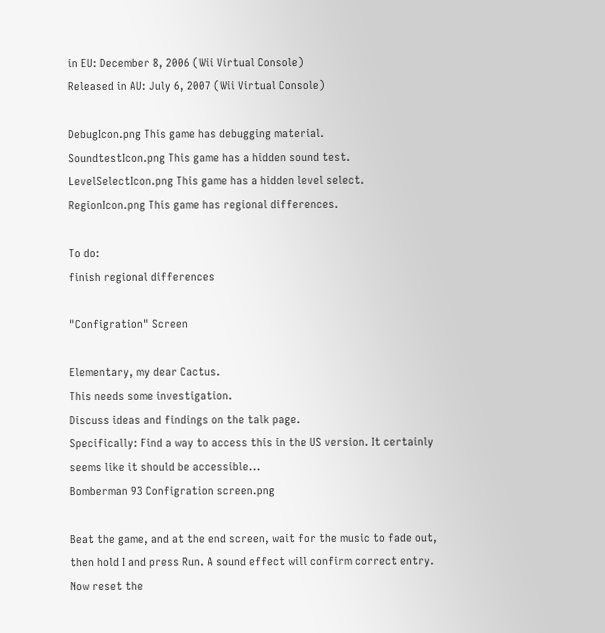in EU: December 8, 2006 (Wii Virtual Console)
Released in AU: July 6, 2007 (Wii Virtual Console)

DebugIcon.png This game has debugging material.
SoundtestIcon.png This game has a hidden sound test.
LevelSelectIcon.png This game has a hidden level select.
RegionIcon.png This game has regional differences.

To do:
finish regional differences

"Configration" Screen

Elementary, my dear Cactus.
This needs some investigation.
Discuss ideas and findings on the talk page.
Specifically: Find a way to access this in the US version. It certainly seems like it should be accessible...
Bomberman 93 Configration screen.png

Beat the game, and at the end screen, wait for the music to fade out, then hold I and press Run. A sound effect will confirm correct entry. Now reset the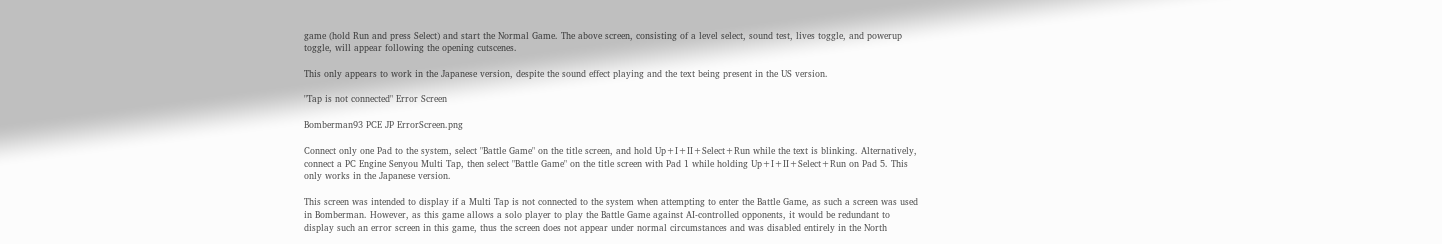game (hold Run and press Select) and start the Normal Game. The above screen, consisting of a level select, sound test, lives toggle, and powerup toggle, will appear following the opening cutscenes.

This only appears to work in the Japanese version, despite the sound effect playing and the text being present in the US version.

"Tap is not connected" Error Screen

Bomberman93 PCE JP ErrorScreen.png

Connect only one Pad to the system, select "Battle Game" on the title screen, and hold Up+I+II+Select+Run while the text is blinking. Alternatively, connect a PC Engine Senyou Multi Tap, then select "Battle Game" on the title screen with Pad 1 while holding Up+I+II+Select+Run on Pad 5. This only works in the Japanese version.

This screen was intended to display if a Multi Tap is not connected to the system when attempting to enter the Battle Game, as such a screen was used in Bomberman. However, as this game allows a solo player to play the Battle Game against AI-controlled opponents, it would be redundant to display such an error screen in this game, thus the screen does not appear under normal circumstances and was disabled entirely in the North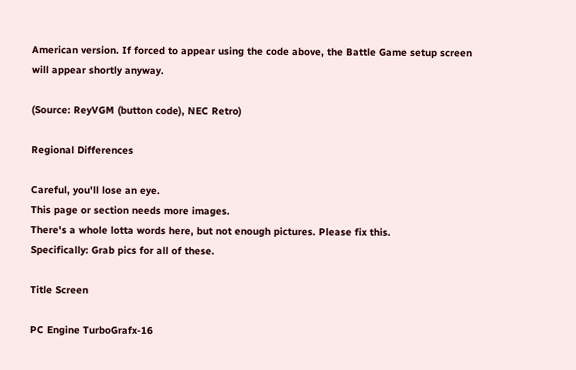American version. If forced to appear using the code above, the Battle Game setup screen will appear shortly anyway.

(Source: ReyVGM (button code), NEC Retro)

Regional Differences

Careful, you'll lose an eye.
This page or section needs more images.
There's a whole lotta words here, but not enough pictures. Please fix this.
Specifically: Grab pics for all of these.

Title Screen

PC Engine TurboGrafx-16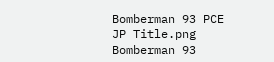Bomberman 93 PCE JP Title.png Bomberman 93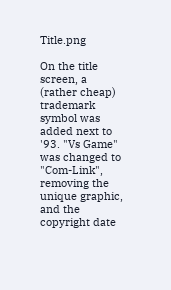Title.png

On the title screen, a (rather cheap) trademark symbol was added next to '93. "Vs Game" was changed to "Com-Link", removing the unique graphic, and the copyright date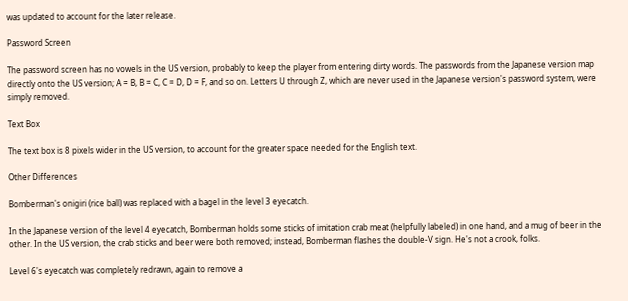was updated to account for the later release.

Password Screen

The password screen has no vowels in the US version, probably to keep the player from entering dirty words. The passwords from the Japanese version map directly onto the US version; A = B, B = C, C = D, D = F, and so on. Letters U through Z, which are never used in the Japanese version's password system, were simply removed.

Text Box

The text box is 8 pixels wider in the US version, to account for the greater space needed for the English text.

Other Differences

Bomberman's onigiri (rice ball) was replaced with a bagel in the level 3 eyecatch.

In the Japanese version of the level 4 eyecatch, Bomberman holds some sticks of imitation crab meat (helpfully labeled) in one hand, and a mug of beer in the other. In the US version, the crab sticks and beer were both removed; instead, Bomberman flashes the double-V sign. He's not a crook, folks.

Level 6's eyecatch was completely redrawn, again to remove a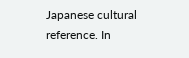Japanese cultural reference. In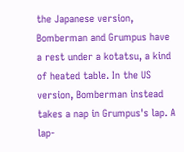the Japanese version, Bomberman and Grumpus have a rest under a kotatsu, a kind of heated table. In the US version, Bomberman instead takes a nap in Grumpus's lap. A lap-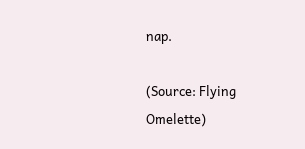nap.

(Source: Flying Omelette)